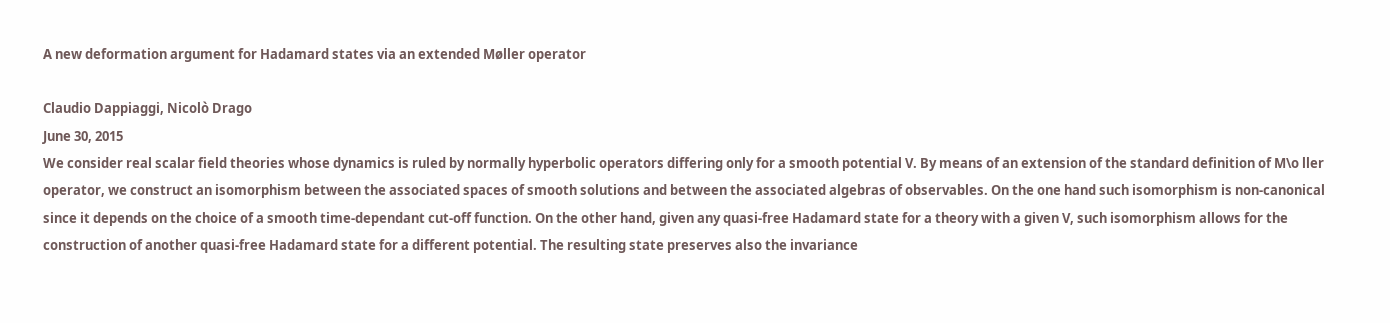A new deformation argument for Hadamard states via an extended Møller operator

Claudio Dappiaggi, Nicolò Drago
June 30, 2015
We consider real scalar field theories whose dynamics is ruled by normally hyperbolic operators differing only for a smooth potential V. By means of an extension of the standard definition of M\o ller operator, we construct an isomorphism between the associated spaces of smooth solutions and between the associated algebras of observables. On the one hand such isomorphism is non-canonical since it depends on the choice of a smooth time-dependant cut-off function. On the other hand, given any quasi-free Hadamard state for a theory with a given V, such isomorphism allows for the construction of another quasi-free Hadamard state for a different potential. The resulting state preserves also the invariance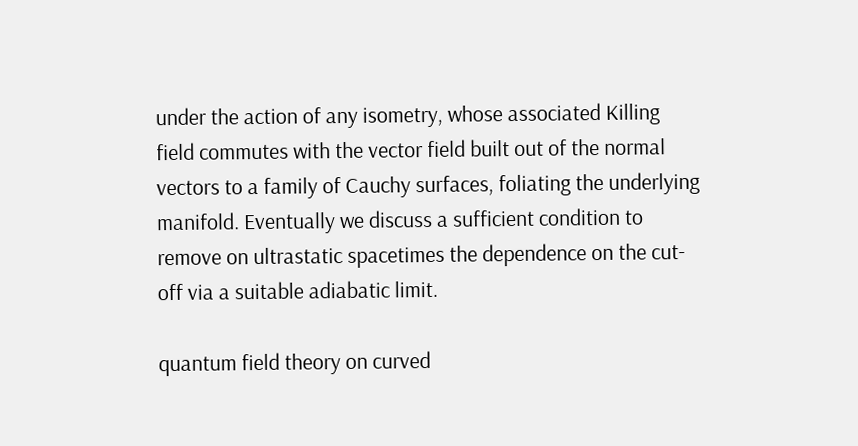under the action of any isometry, whose associated Killing field commutes with the vector field built out of the normal vectors to a family of Cauchy surfaces, foliating the underlying manifold. Eventually we discuss a sufficient condition to remove on ultrastatic spacetimes the dependence on the cut-off via a suitable adiabatic limit.

quantum field theory on curved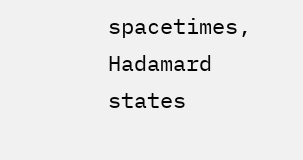spacetimes, Hadamard states